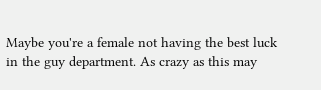Maybe you're a female not having the best luck in the guy department. As crazy as this may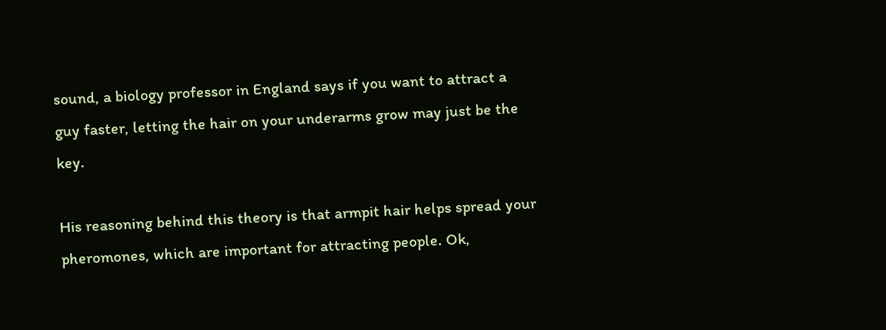sound, a biology professor in England says if you want to attract a guy faster, letting the hair on your underarms grow may just be the key.

His reasoning behind this theory is that armpit hair helps spread your pheromones, which are important for attracting people. Ok,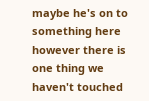maybe he's on to something here however there is one thing we haven't touched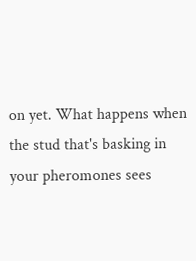on yet. What happens when the stud that's basking in your pheromones sees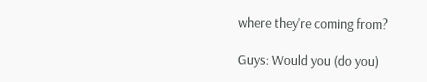where they're coming from?

Guys: Would you (do you)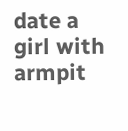date a girl with armpit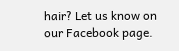hair? Let us know on our Facebook page.